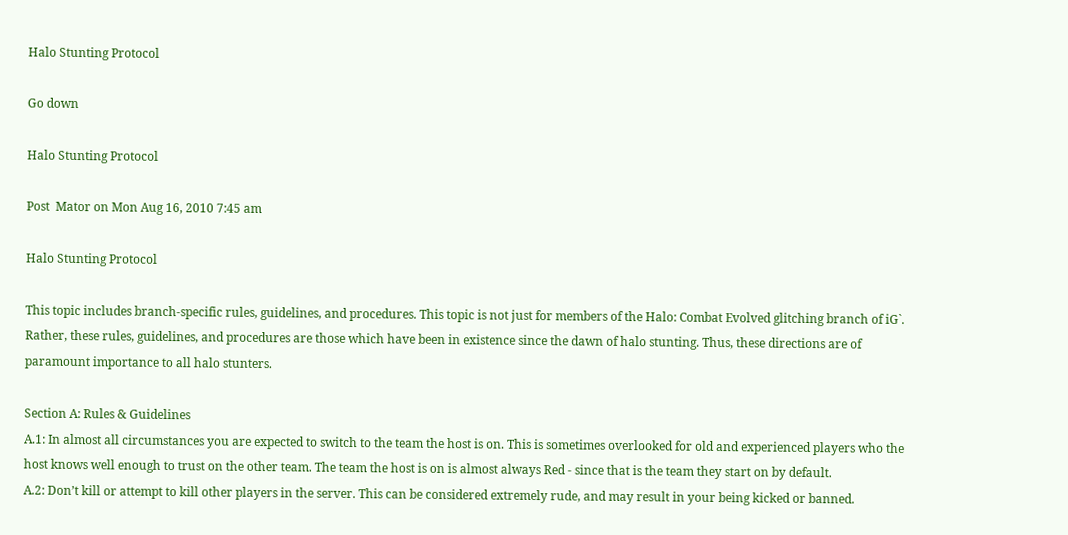Halo Stunting Protocol

Go down

Halo Stunting Protocol

Post  Mator on Mon Aug 16, 2010 7:45 am

Halo Stunting Protocol

This topic includes branch-specific rules, guidelines, and procedures. This topic is not just for members of the Halo: Combat Evolved glitching branch of iG`. Rather, these rules, guidelines, and procedures are those which have been in existence since the dawn of halo stunting. Thus, these directions are of paramount importance to all halo stunters.

Section A: Rules & Guidelines
A.1: In almost all circumstances you are expected to switch to the team the host is on. This is sometimes overlooked for old and experienced players who the host knows well enough to trust on the other team. The team the host is on is almost always Red - since that is the team they start on by default.
A.2: Don’t kill or attempt to kill other players in the server. This can be considered extremely rude, and may result in your being kicked or banned.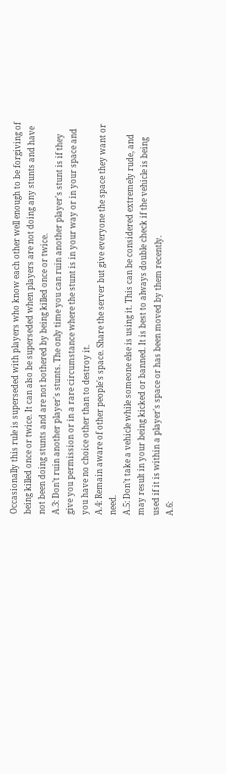Occasionally this rule is superseded with players who know each other well enough to be forgiving of being killed once or twice. It can also be superseded when players are not doing any stunts and have not been doing stunts and are not bothered by being killed once or twice.
A.3: Don’t ruin another player's stunts. The only time you can ruin another player's stunt is if they give you permission or in a rare circumstance where the stunt is in your way or in your space and you have no choice other than to destroy it.
A.4: Remain aware of other people's space. Share the server but give everyone the space they want or need.
A.5: Don’t take a vehicle while someone else is using it. This can be considered extremely rude, and may result in your being kicked or banned. It is best to always double check if the vehicle is being used if it is within a player's space or has been moved by them recently.
A.6: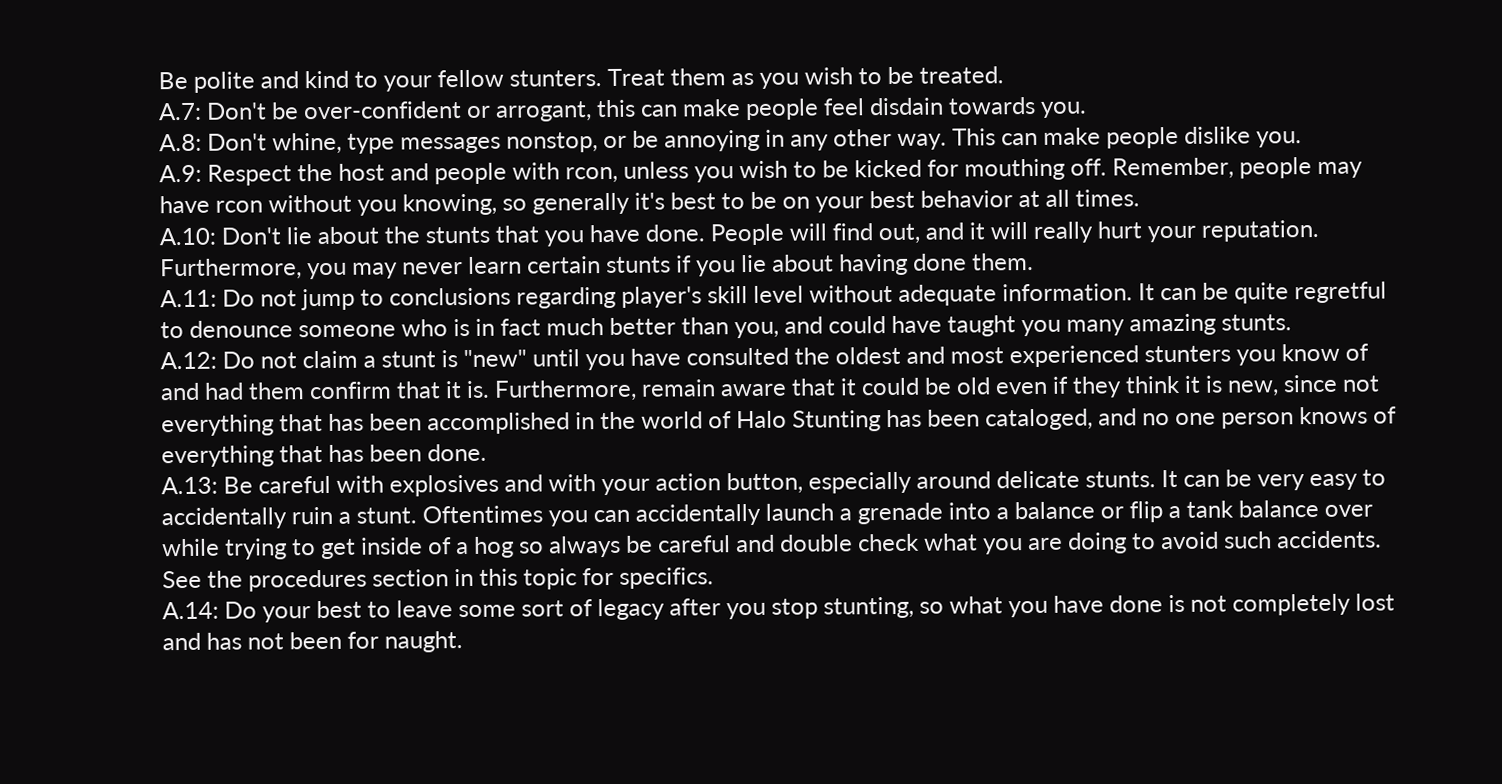Be polite and kind to your fellow stunters. Treat them as you wish to be treated.
A.7: Don't be over-confident or arrogant, this can make people feel disdain towards you.
A.8: Don't whine, type messages nonstop, or be annoying in any other way. This can make people dislike you.
A.9: Respect the host and people with rcon, unless you wish to be kicked for mouthing off. Remember, people may have rcon without you knowing, so generally it's best to be on your best behavior at all times.
A.10: Don't lie about the stunts that you have done. People will find out, and it will really hurt your reputation. Furthermore, you may never learn certain stunts if you lie about having done them.
A.11: Do not jump to conclusions regarding player's skill level without adequate information. It can be quite regretful to denounce someone who is in fact much better than you, and could have taught you many amazing stunts.
A.12: Do not claim a stunt is "new" until you have consulted the oldest and most experienced stunters you know of and had them confirm that it is. Furthermore, remain aware that it could be old even if they think it is new, since not everything that has been accomplished in the world of Halo Stunting has been cataloged, and no one person knows of everything that has been done.
A.13: Be careful with explosives and with your action button, especially around delicate stunts. It can be very easy to accidentally ruin a stunt. Oftentimes you can accidentally launch a grenade into a balance or flip a tank balance over while trying to get inside of a hog so always be careful and double check what you are doing to avoid such accidents. See the procedures section in this topic for specifics.
A.14: Do your best to leave some sort of legacy after you stop stunting, so what you have done is not completely lost and has not been for naught.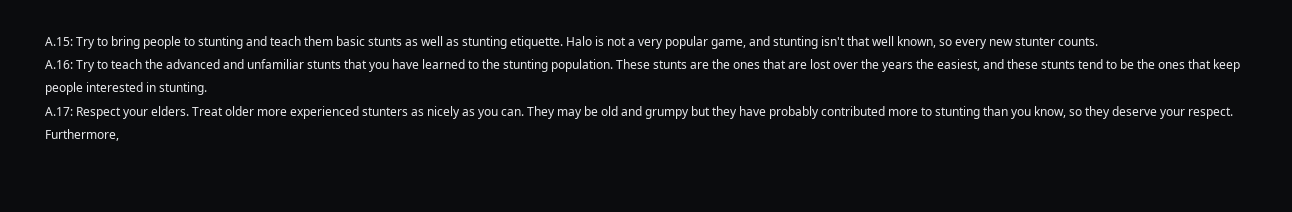A.15: Try to bring people to stunting and teach them basic stunts as well as stunting etiquette. Halo is not a very popular game, and stunting isn't that well known, so every new stunter counts.
A.16: Try to teach the advanced and unfamiliar stunts that you have learned to the stunting population. These stunts are the ones that are lost over the years the easiest, and these stunts tend to be the ones that keep people interested in stunting.
A.17: Respect your elders. Treat older more experienced stunters as nicely as you can. They may be old and grumpy but they have probably contributed more to stunting than you know, so they deserve your respect. Furthermore,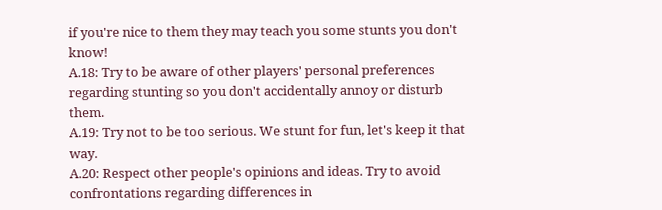if you're nice to them they may teach you some stunts you don't know!
A.18: Try to be aware of other players' personal preferences regarding stunting so you don't accidentally annoy or disturb them.
A.19: Try not to be too serious. We stunt for fun, let's keep it that way.
A.20: Respect other people's opinions and ideas. Try to avoid confrontations regarding differences in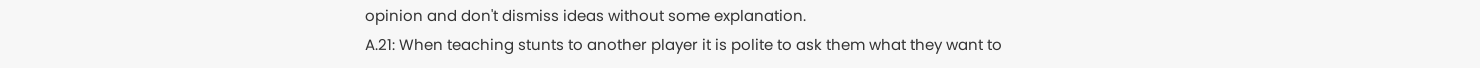opinion and don't dismiss ideas without some explanation.
A.21: When teaching stunts to another player it is polite to ask them what they want to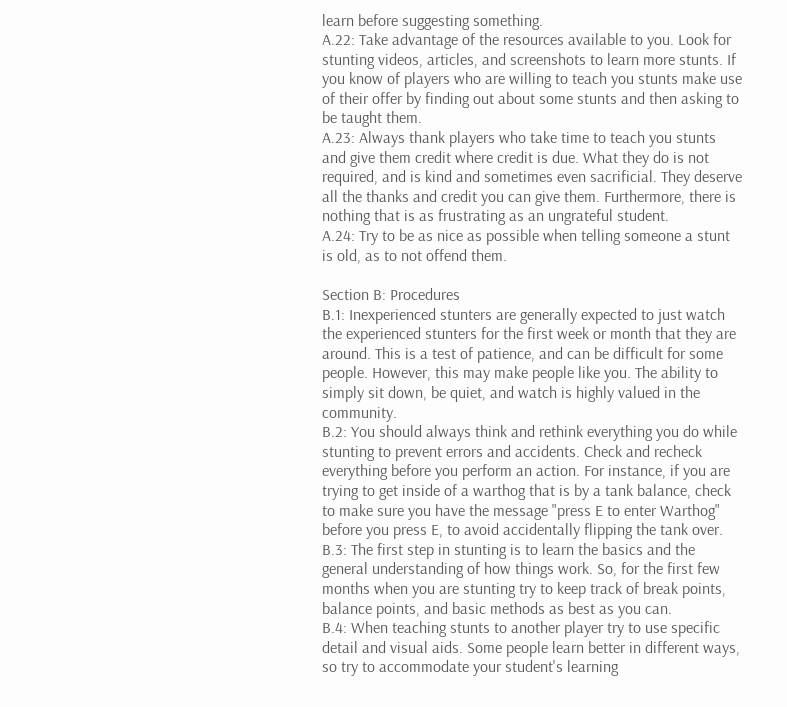learn before suggesting something.
A.22: Take advantage of the resources available to you. Look for stunting videos, articles, and screenshots to learn more stunts. If you know of players who are willing to teach you stunts make use of their offer by finding out about some stunts and then asking to be taught them.
A.23: Always thank players who take time to teach you stunts and give them credit where credit is due. What they do is not required, and is kind and sometimes even sacrificial. They deserve all the thanks and credit you can give them. Furthermore, there is nothing that is as frustrating as an ungrateful student.
A.24: Try to be as nice as possible when telling someone a stunt is old, as to not offend them.

Section B: Procedures
B.1: Inexperienced stunters are generally expected to just watch the experienced stunters for the first week or month that they are around. This is a test of patience, and can be difficult for some people. However, this may make people like you. The ability to simply sit down, be quiet, and watch is highly valued in the community.
B.2: You should always think and rethink everything you do while stunting to prevent errors and accidents. Check and recheck everything before you perform an action. For instance, if you are trying to get inside of a warthog that is by a tank balance, check to make sure you have the message "press E to enter Warthog" before you press E, to avoid accidentally flipping the tank over.
B.3: The first step in stunting is to learn the basics and the general understanding of how things work. So, for the first few months when you are stunting try to keep track of break points, balance points, and basic methods as best as you can.
B.4: When teaching stunts to another player try to use specific detail and visual aids. Some people learn better in different ways, so try to accommodate your student's learning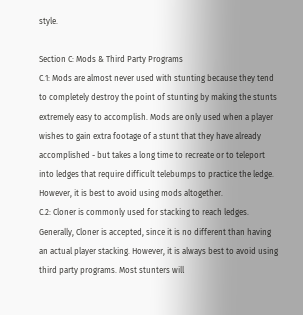style.

Section C: Mods & Third Party Programs
C.1: Mods are almost never used with stunting because they tend to completely destroy the point of stunting by making the stunts extremely easy to accomplish. Mods are only used when a player wishes to gain extra footage of a stunt that they have already accomplished - but takes a long time to recreate or to teleport into ledges that require difficult telebumps to practice the ledge. However, it is best to avoid using mods altogether.
C.2: Cloner is commonly used for stacking to reach ledges. Generally, Cloner is accepted, since it is no different than having an actual player stacking. However, it is always best to avoid using third party programs. Most stunters will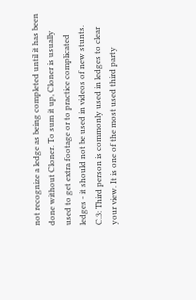not recognize a ledge as being completed until it has been done without Cloner. To sum it up, Cloner is usually used to get extra footage or to practice complicated ledges - it should not be used in videos of new stunts.
C.3: Third person is commonly used in ledges to clear your view. It is one of the most used third party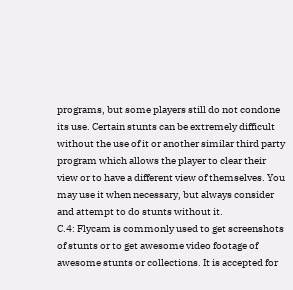programs, but some players still do not condone its use. Certain stunts can be extremely difficult without the use of it or another similar third party program which allows the player to clear their view or to have a different view of themselves. You may use it when necessary, but always consider and attempt to do stunts without it.
C.4: Flycam is commonly used to get screenshots of stunts or to get awesome video footage of awesome stunts or collections. It is accepted for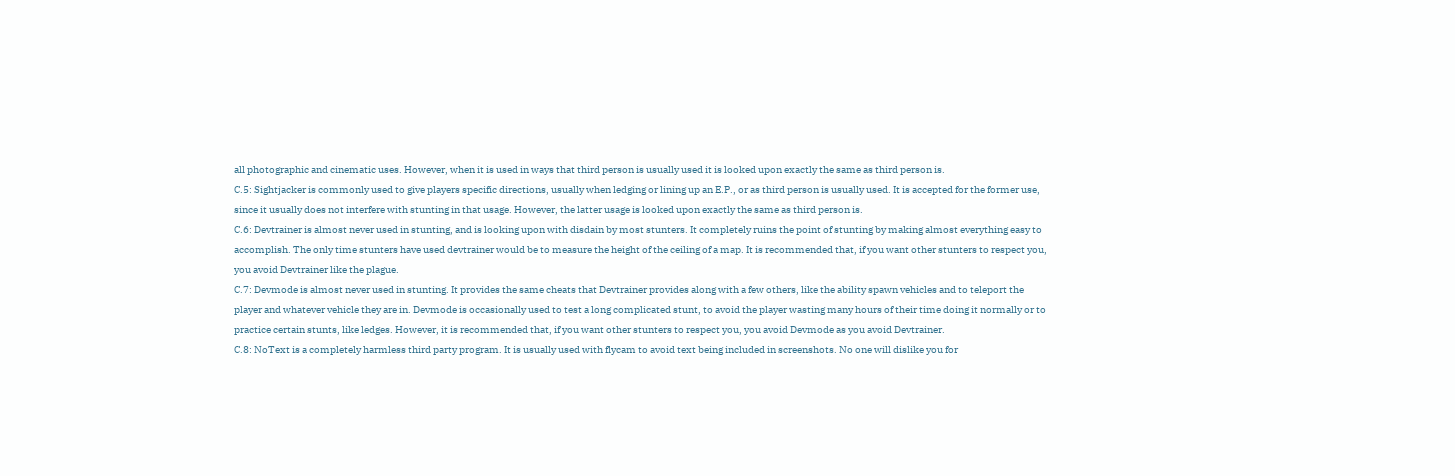all photographic and cinematic uses. However, when it is used in ways that third person is usually used it is looked upon exactly the same as third person is.
C.5: Sightjacker is commonly used to give players specific directions, usually when ledging or lining up an E.P., or as third person is usually used. It is accepted for the former use, since it usually does not interfere with stunting in that usage. However, the latter usage is looked upon exactly the same as third person is.
C.6: Devtrainer is almost never used in stunting, and is looking upon with disdain by most stunters. It completely ruins the point of stunting by making almost everything easy to accomplish. The only time stunters have used devtrainer would be to measure the height of the ceiling of a map. It is recommended that, if you want other stunters to respect you, you avoid Devtrainer like the plague.
C.7: Devmode is almost never used in stunting. It provides the same cheats that Devtrainer provides along with a few others, like the ability spawn vehicles and to teleport the player and whatever vehicle they are in. Devmode is occasionally used to test a long complicated stunt, to avoid the player wasting many hours of their time doing it normally or to practice certain stunts, like ledges. However, it is recommended that, if you want other stunters to respect you, you avoid Devmode as you avoid Devtrainer.
C.8: NoText is a completely harmless third party program. It is usually used with flycam to avoid text being included in screenshots. No one will dislike you for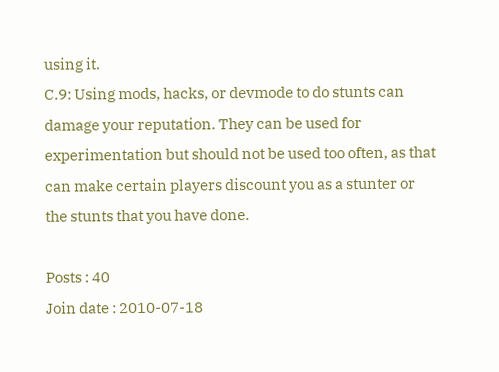using it.
C.9: Using mods, hacks, or devmode to do stunts can damage your reputation. They can be used for experimentation but should not be used too often, as that can make certain players discount you as a stunter or the stunts that you have done.

Posts : 40
Join date : 2010-07-18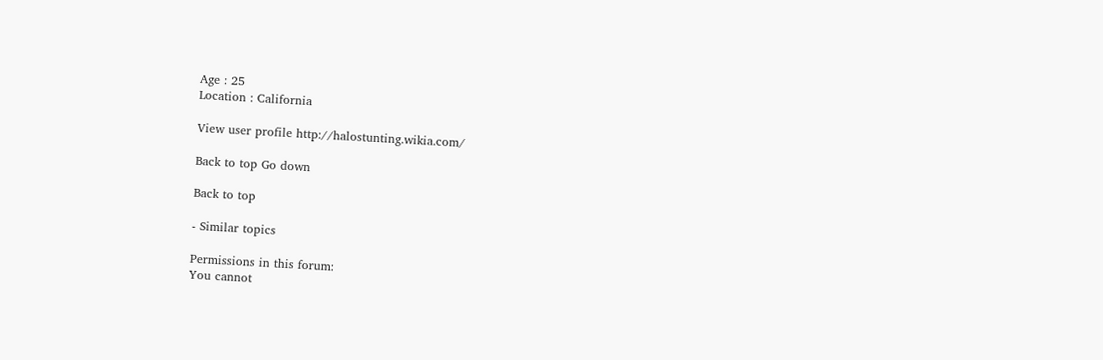Age : 25
Location : California

View user profile http://halostunting.wikia.com/

Back to top Go down

Back to top

- Similar topics

Permissions in this forum:
You cannot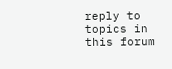reply to topics in this forum